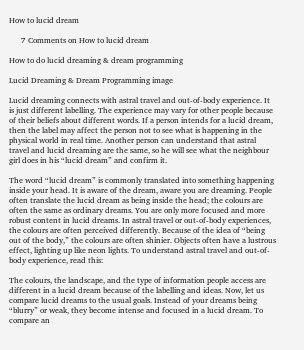How to lucid dream

      7 Comments on How to lucid dream

How to do lucid dreaming & dream programming

Lucid Dreaming & Dream Programming image

Lucid dreaming connects with astral travel and out-of-body experience. It is just different labelling. The experience may vary for other people because of their beliefs about different words. If a person intends for a lucid dream, then the label may affect the person not to see what is happening in the physical world in real time. Another person can understand that astral travel and lucid dreaming are the same, so he will see what the neighbour girl does in his “lucid dream” and confirm it.

The word “lucid dream” is commonly translated into something happening inside your head. It is aware of the dream, aware you are dreaming. People often translate the lucid dream as being inside the head; the colours are often the same as ordinary dreams. You are only more focused and more robust content in lucid dreams. In astral travel or out-of-body experiences, the colours are often perceived differently. Because of the idea of “being out of the body,” the colours are often shinier. Objects often have a lustrous effect, lighting up like neon lights. To understand astral travel and out-of-body experience, read this:

The colours, the landscape, and the type of information people access are different in a lucid dream because of the labelling and ideas. Now, let us compare lucid dreams to the usual goals. Instead of your dreams being “blurry” or weak, they become intense and focused in a lucid dream. To compare an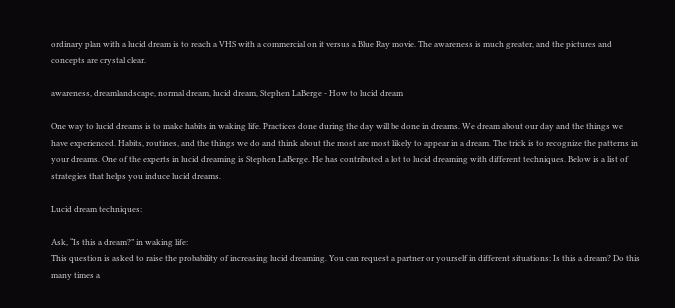ordinary plan with a lucid dream is to reach a VHS with a commercial on it versus a Blue Ray movie. The awareness is much greater, and the pictures and concepts are crystal clear.

awareness, dreamlandscape, normal dream, lucid dream, Stephen LaBerge - How to lucid dream

One way to lucid dreams is to make habits in waking life. Practices done during the day will be done in dreams. We dream about our day and the things we have experienced. Habits, routines, and the things we do and think about the most are most likely to appear in a dream. The trick is to recognize the patterns in your dreams. One of the experts in lucid dreaming is Stephen LaBerge. He has contributed a lot to lucid dreaming with different techniques. Below is a list of strategies that helps you induce lucid dreams.

Lucid dream techniques:

Ask, “Is this a dream?” in waking life:
This question is asked to raise the probability of increasing lucid dreaming. You can request a partner or yourself in different situations: Is this a dream? Do this many times a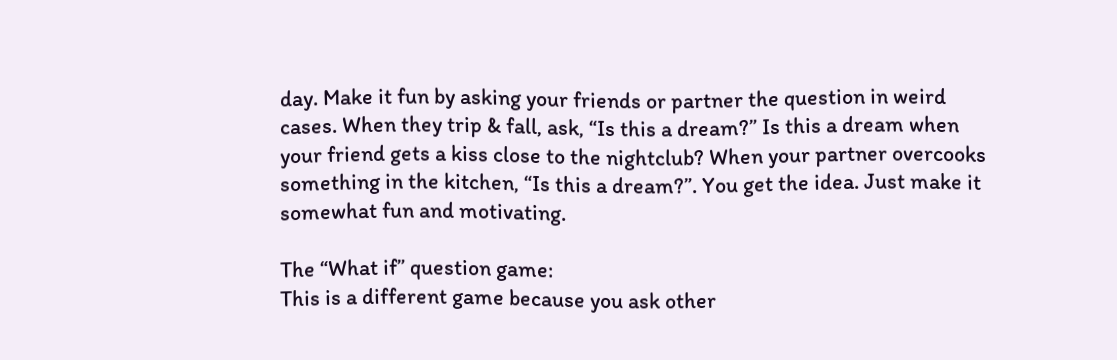day. Make it fun by asking your friends or partner the question in weird cases. When they trip & fall, ask, “Is this a dream?” Is this a dream when your friend gets a kiss close to the nightclub? When your partner overcooks something in the kitchen, “Is this a dream?”. You get the idea. Just make it somewhat fun and motivating.

The “What if” question game:
This is a different game because you ask other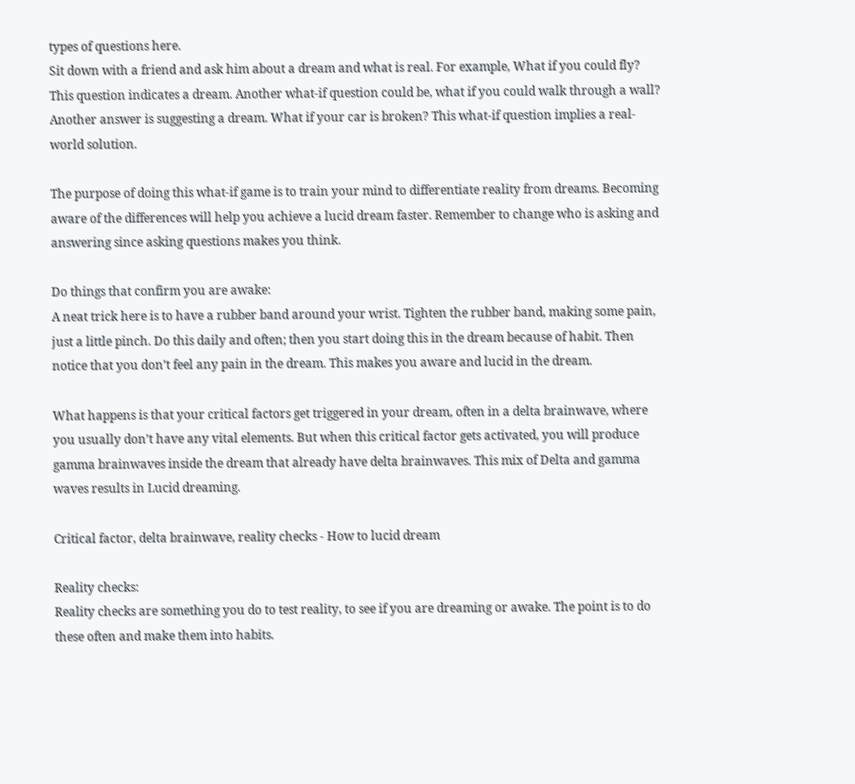types of questions here.
Sit down with a friend and ask him about a dream and what is real. For example, What if you could fly? This question indicates a dream. Another what-if question could be, what if you could walk through a wall? Another answer is suggesting a dream. What if your car is broken? This what-if question implies a real-world solution.

The purpose of doing this what-if game is to train your mind to differentiate reality from dreams. Becoming aware of the differences will help you achieve a lucid dream faster. Remember to change who is asking and answering since asking questions makes you think.

Do things that confirm you are awake:
A neat trick here is to have a rubber band around your wrist. Tighten the rubber band, making some pain, just a little pinch. Do this daily and often; then you start doing this in the dream because of habit. Then notice that you don’t feel any pain in the dream. This makes you aware and lucid in the dream.

What happens is that your critical factors get triggered in your dream, often in a delta brainwave, where you usually don’t have any vital elements. But when this critical factor gets activated, you will produce gamma brainwaves inside the dream that already have delta brainwaves. This mix of Delta and gamma waves results in Lucid dreaming.

Critical factor, delta brainwave, reality checks - How to lucid dream

Reality checks:
Reality checks are something you do to test reality, to see if you are dreaming or awake. The point is to do these often and make them into habits.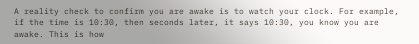A reality check to confirm you are awake is to watch your clock. For example, if the time is 10:30, then seconds later, it says 10:30, you know you are awake. This is how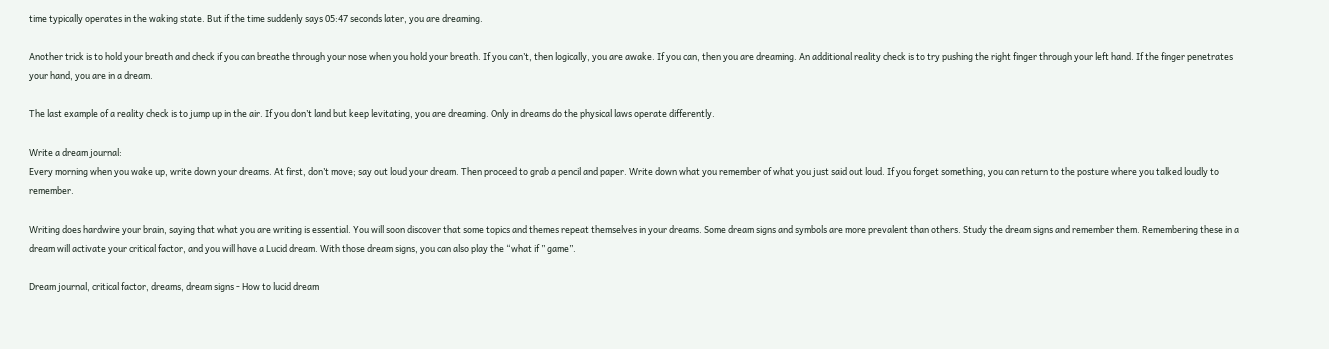time typically operates in the waking state. But if the time suddenly says 05:47 seconds later, you are dreaming.

Another trick is to hold your breath and check if you can breathe through your nose when you hold your breath. If you can’t, then logically, you are awake. If you can, then you are dreaming. An additional reality check is to try pushing the right finger through your left hand. If the finger penetrates your hand, you are in a dream.

The last example of a reality check is to jump up in the air. If you don’t land but keep levitating, you are dreaming. Only in dreams do the physical laws operate differently.

Write a dream journal:
Every morning when you wake up, write down your dreams. At first, don’t move; say out loud your dream. Then proceed to grab a pencil and paper. Write down what you remember of what you just said out loud. If you forget something, you can return to the posture where you talked loudly to remember.

Writing does hardwire your brain, saying that what you are writing is essential. You will soon discover that some topics and themes repeat themselves in your dreams. Some dream signs and symbols are more prevalent than others. Study the dream signs and remember them. Remembering these in a dream will activate your critical factor, and you will have a Lucid dream. With those dream signs, you can also play the “what if ” game”.

Dream journal, critical factor, dreams, dream signs - How to lucid dream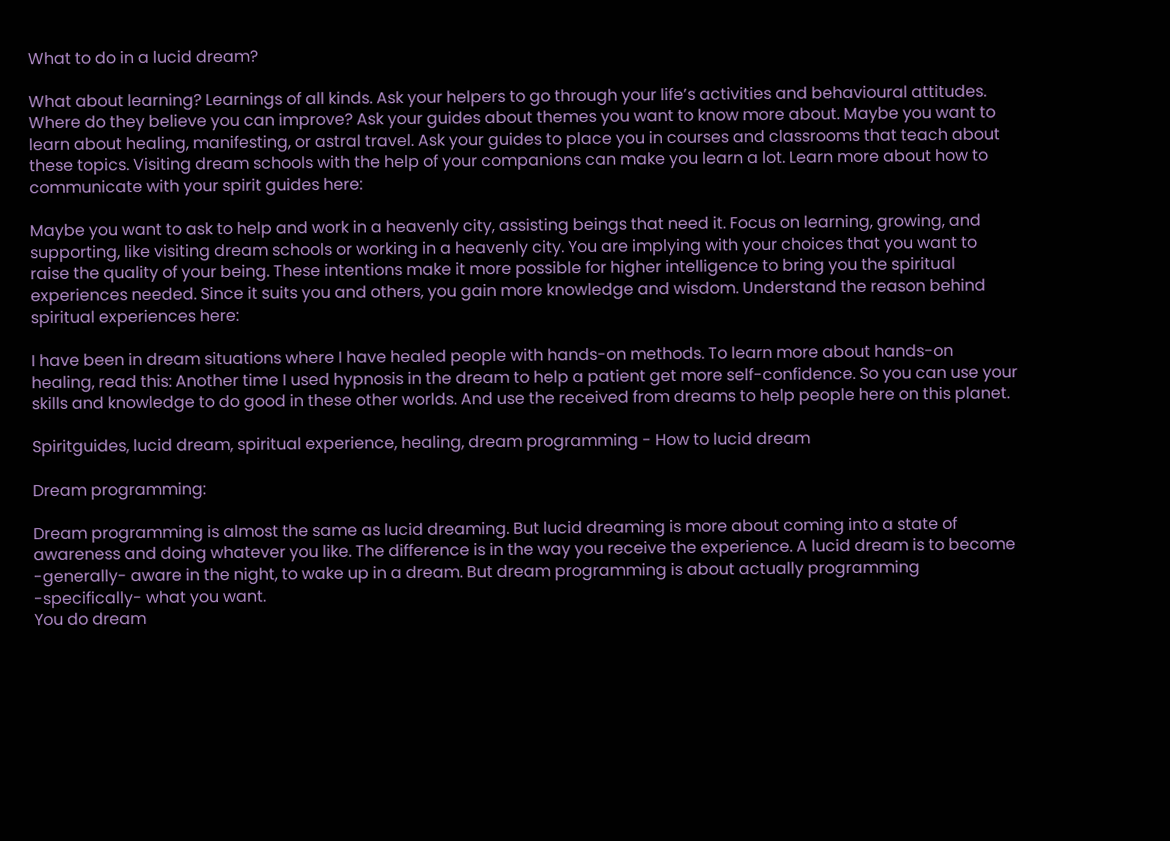What to do in a lucid dream?

What about learning? Learnings of all kinds. Ask your helpers to go through your life’s activities and behavioural attitudes. Where do they believe you can improve? Ask your guides about themes you want to know more about. Maybe you want to learn about healing, manifesting, or astral travel. Ask your guides to place you in courses and classrooms that teach about these topics. Visiting dream schools with the help of your companions can make you learn a lot. Learn more about how to communicate with your spirit guides here:

Maybe you want to ask to help and work in a heavenly city, assisting beings that need it. Focus on learning, growing, and supporting, like visiting dream schools or working in a heavenly city. You are implying with your choices that you want to raise the quality of your being. These intentions make it more possible for higher intelligence to bring you the spiritual experiences needed. Since it suits you and others, you gain more knowledge and wisdom. Understand the reason behind spiritual experiences here:

I have been in dream situations where I have healed people with hands-on methods. To learn more about hands-on healing, read this: Another time I used hypnosis in the dream to help a patient get more self-confidence. So you can use your skills and knowledge to do good in these other worlds. And use the received from dreams to help people here on this planet.

Spiritguides, lucid dream, spiritual experience, healing, dream programming - How to lucid dream

Dream programming:

Dream programming is almost the same as lucid dreaming. But lucid dreaming is more about coming into a state of awareness and doing whatever you like. The difference is in the way you receive the experience. A lucid dream is to become -generally- aware in the night, to wake up in a dream. But dream programming is about actually programming -specifically- what you want.
You do dream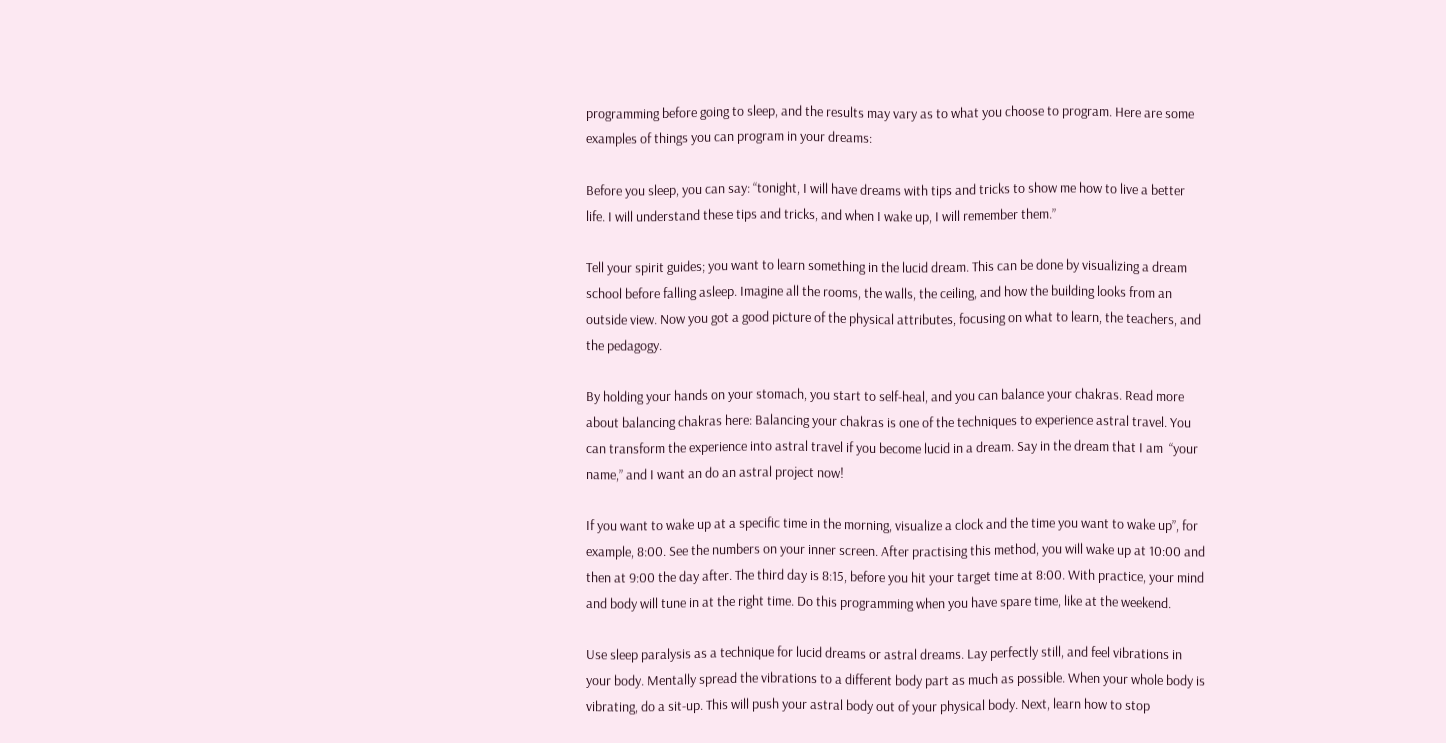programming before going to sleep, and the results may vary as to what you choose to program. Here are some examples of things you can program in your dreams:

Before you sleep, you can say: “tonight, I will have dreams with tips and tricks to show me how to live a better life. I will understand these tips and tricks, and when I wake up, I will remember them.”

Tell your spirit guides; you want to learn something in the lucid dream. This can be done by visualizing a dream school before falling asleep. Imagine all the rooms, the walls, the ceiling, and how the building looks from an outside view. Now you got a good picture of the physical attributes, focusing on what to learn, the teachers, and the pedagogy.

By holding your hands on your stomach, you start to self-heal, and you can balance your chakras. Read more about balancing chakras here: Balancing your chakras is one of the techniques to experience astral travel. You can transform the experience into astral travel if you become lucid in a dream. Say in the dream that I am  “your name,” and I want an do an astral project now!

If you want to wake up at a specific time in the morning, visualize a clock and the time you want to wake up”, for example, 8:00. See the numbers on your inner screen. After practising this method, you will wake up at 10:00 and then at 9:00 the day after. The third day is 8:15, before you hit your target time at 8:00. With practice, your mind and body will tune in at the right time. Do this programming when you have spare time, like at the weekend.

Use sleep paralysis as a technique for lucid dreams or astral dreams. Lay perfectly still, and feel vibrations in your body. Mentally spread the vibrations to a different body part as much as possible. When your whole body is vibrating, do a sit-up. This will push your astral body out of your physical body. Next, learn how to stop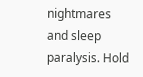nightmares and sleep paralysis. Hold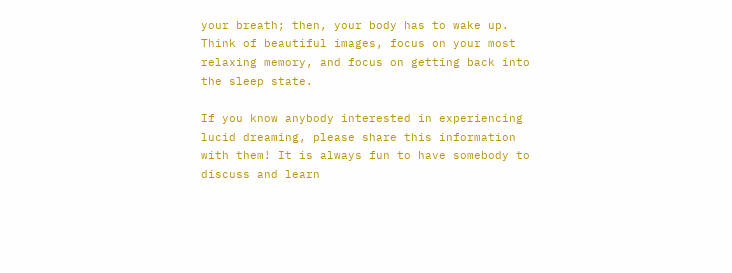your breath; then, your body has to wake up. Think of beautiful images, focus on your most relaxing memory, and focus on getting back into the sleep state.

If you know anybody interested in experiencing lucid dreaming, please share this information with them! It is always fun to have somebody to discuss and learn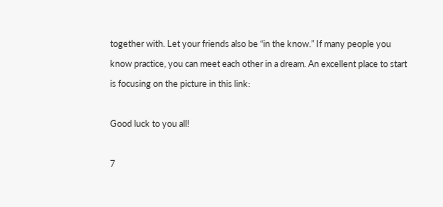together with. Let your friends also be “in the know.” If many people you know practice, you can meet each other in a dream. An excellent place to start is focusing on the picture in this link:

Good luck to you all!

7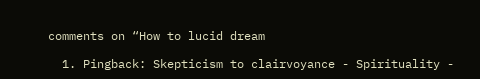comments on “How to lucid dream

  1. Pingback: Skepticism to clairvoyance - Spirituality -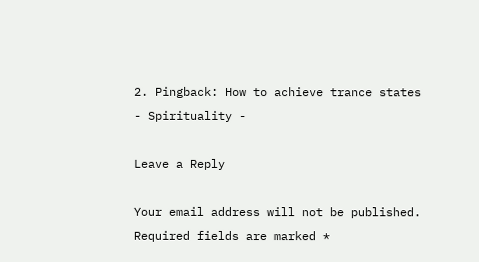2. Pingback: How to achieve trance states - Spirituality -

Leave a Reply

Your email address will not be published. Required fields are marked *